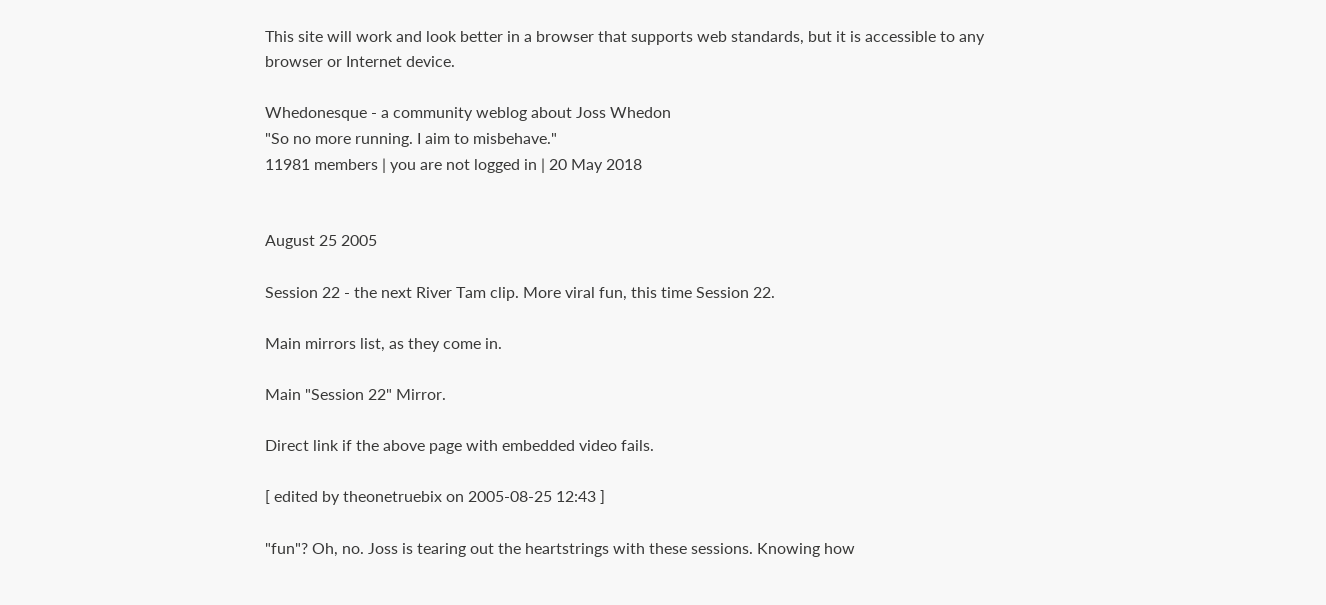This site will work and look better in a browser that supports web standards, but it is accessible to any browser or Internet device.

Whedonesque - a community weblog about Joss Whedon
"So no more running. I aim to misbehave."
11981 members | you are not logged in | 20 May 2018


August 25 2005

Session 22 - the next River Tam clip. More viral fun, this time Session 22.

Main mirrors list, as they come in.

Main "Session 22" Mirror.

Direct link if the above page with embedded video fails.

[ edited by theonetruebix on 2005-08-25 12:43 ]

"fun"? Oh, no. Joss is tearing out the heartstrings with these sessions. Knowing how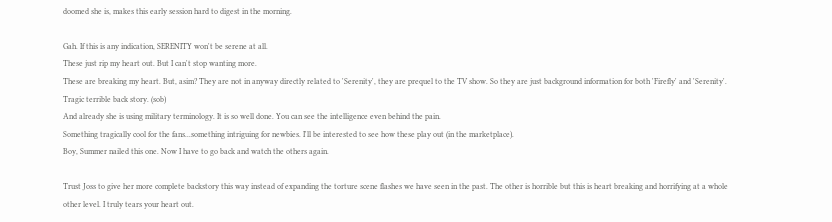doomed she is, makes this early session hard to digest in the morning.

Gah. If this is any indication, SERENITY won't be serene at all.
These just rip my heart out. But I can't stop wanting more.
These are breaking my heart. But, asim? They are not in anyway directly related to 'Serenity', they are prequel to the TV show. So they are just background information for both 'Firefly' and 'Serenity'. Tragic terrible back story. (sob)
And already she is using military terminology. It is so well done. You can see the intelligence even behind the pain.
Something tragically cool for the fans...something intriguing for newbies. I'll be interested to see how these play out (in the marketplace).
Boy, Summer nailed this one. Now I have to go back and watch the others again.

Trust Joss to give her more complete backstory this way instead of expanding the torture scene flashes we have seen in the past. The other is horrible but this is heart breaking and horrifying at a whole other level. I truly tears your heart out.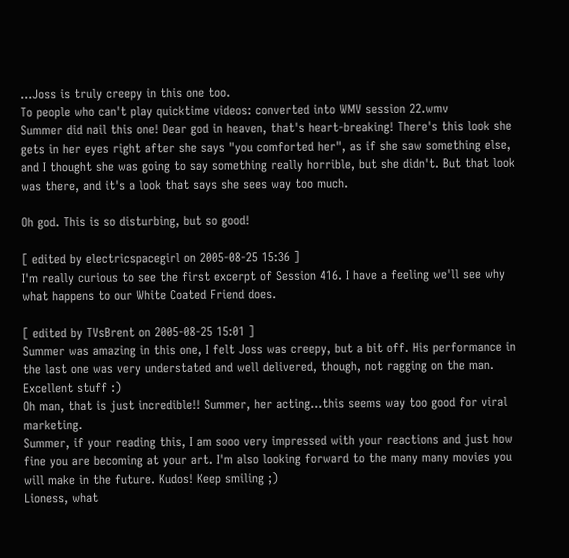...Joss is truly creepy in this one too.
To people who can't play quicktime videos: converted into WMV session 22.wmv
Summer did nail this one! Dear god in heaven, that's heart-breaking! There's this look she gets in her eyes right after she says "you comforted her", as if she saw something else, and I thought she was going to say something really horrible, but she didn't. But that look was there, and it's a look that says she sees way too much.

Oh god. This is so disturbing, but so good!

[ edited by electricspacegirl on 2005-08-25 15:36 ]
I'm really curious to see the first excerpt of Session 416. I have a feeling we'll see why what happens to our White Coated Friend does.

[ edited by TVsBrent on 2005-08-25 15:01 ]
Summer was amazing in this one, I felt Joss was creepy, but a bit off. His performance in the last one was very understated and well delivered, though, not ragging on the man. Excellent stuff :)
Oh man, that is just incredible!! Summer, her acting...this seems way too good for viral marketing.
Summer, if your reading this, I am sooo very impressed with your reactions and just how fine you are becoming at your art. I'm also looking forward to the many many movies you will make in the future. Kudos! Keep smiling ;)
Lioness, what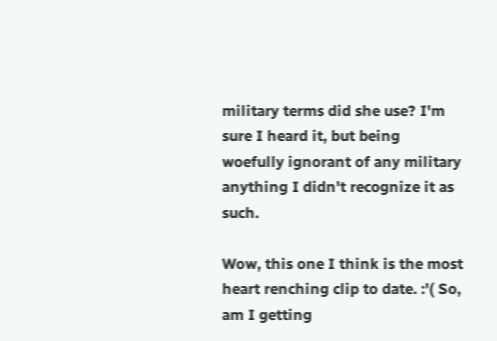military terms did she use? I'm sure I heard it, but being woefully ignorant of any military anything I didn't recognize it as such.

Wow, this one I think is the most heart renching clip to date. :'( So, am I getting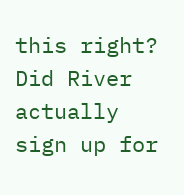this right? Did River actually sign up for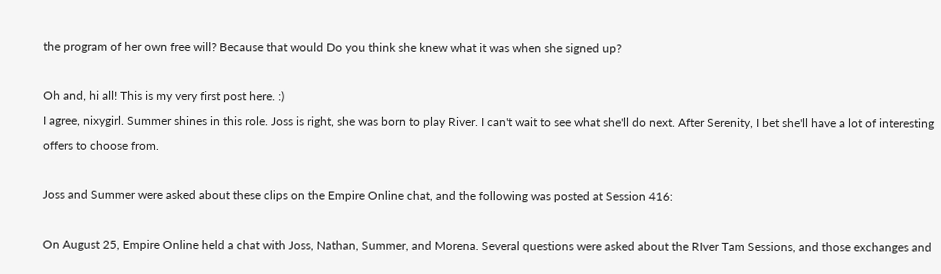the program of her own free will? Because that would Do you think she knew what it was when she signed up?

Oh and, hi all! This is my very first post here. :)
I agree, nixygirl. Summer shines in this role. Joss is right, she was born to play River. I can't wait to see what she'll do next. After Serenity, I bet she'll have a lot of interesting offers to choose from.

Joss and Summer were asked about these clips on the Empire Online chat, and the following was posted at Session 416:

On August 25, Empire Online held a chat with Joss, Nathan, Summer, and Morena. Several questions were asked about the RIver Tam Sessions, and those exchanges and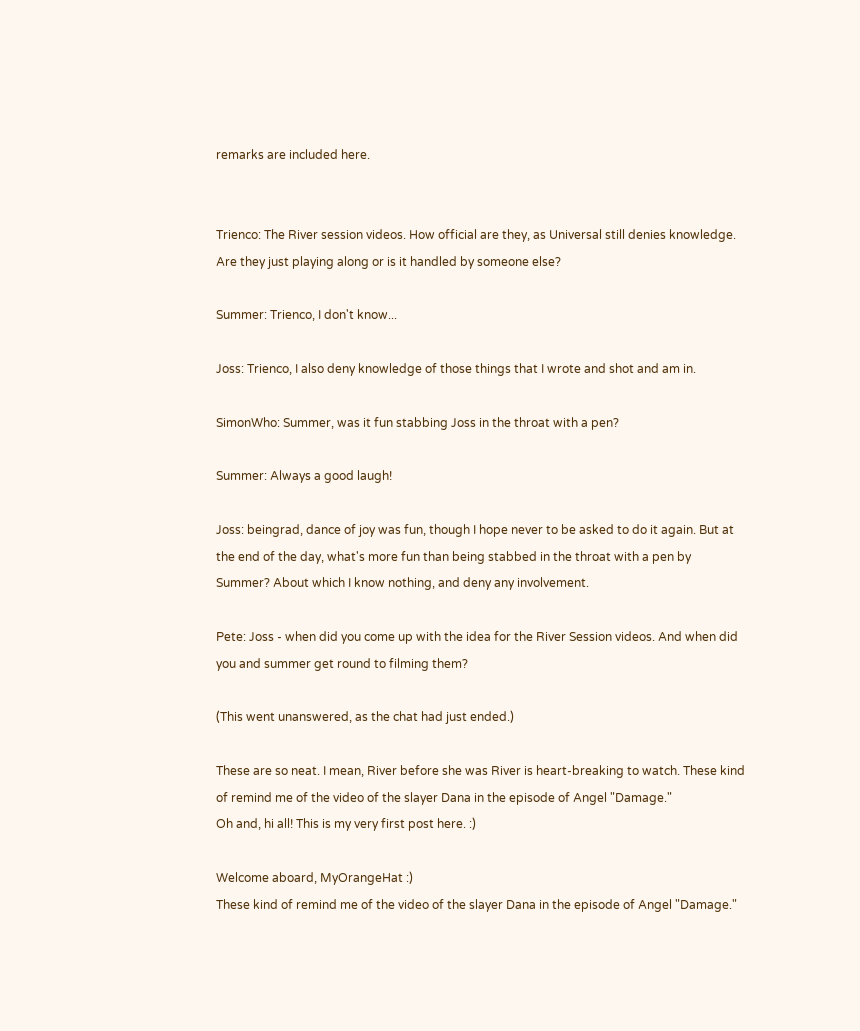remarks are included here.


Trienco: The River session videos. How official are they, as Universal still denies knowledge. Are they just playing along or is it handled by someone else?

Summer: Trienco, I don't know...

Joss: Trienco, I also deny knowledge of those things that I wrote and shot and am in.

SimonWho: Summer, was it fun stabbing Joss in the throat with a pen?

Summer: Always a good laugh!

Joss: beingrad, dance of joy was fun, though I hope never to be asked to do it again. But at the end of the day, what's more fun than being stabbed in the throat with a pen by Summer? About which I know nothing, and deny any involvement.

Pete: Joss - when did you come up with the idea for the River Session videos. And when did you and summer get round to filming them?

(This went unanswered, as the chat had just ended.)

These are so neat. I mean, River before she was River is heart-breaking to watch. These kind of remind me of the video of the slayer Dana in the episode of Angel "Damage."
Oh and, hi all! This is my very first post here. :)

Welcome aboard, MyOrangeHat :)
These kind of remind me of the video of the slayer Dana in the episode of Angel "Damage."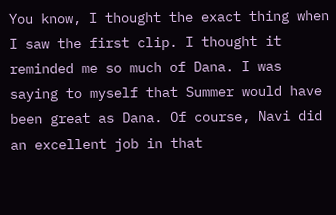You know, I thought the exact thing when I saw the first clip. I thought it reminded me so much of Dana. I was saying to myself that Summer would have been great as Dana. Of course, Navi did an excellent job in that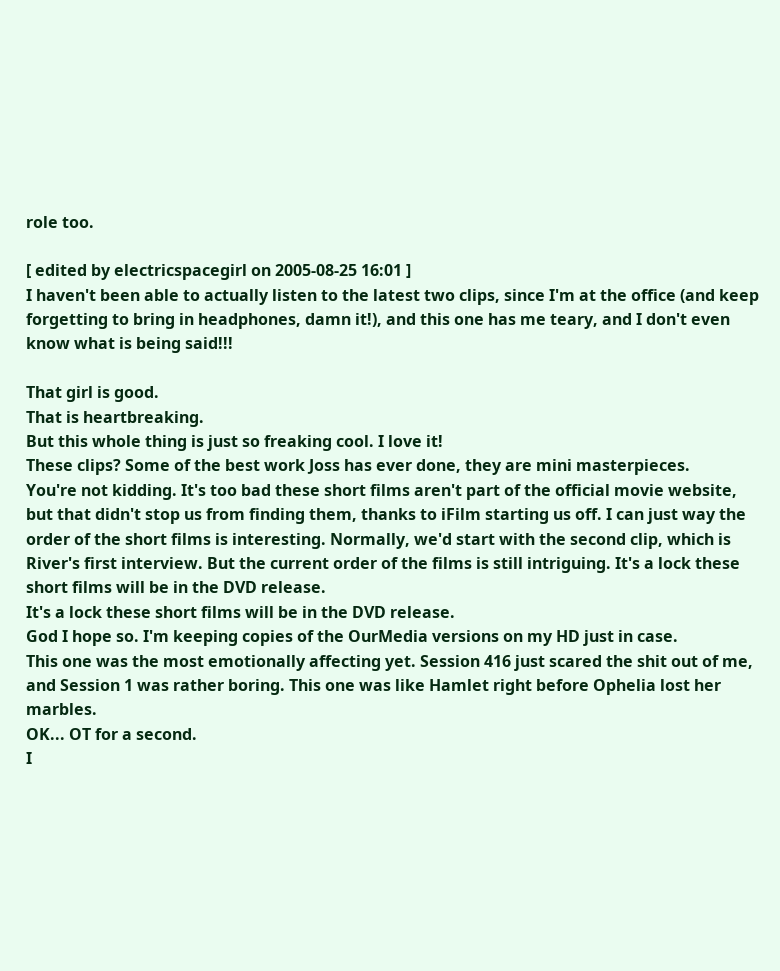role too.

[ edited by electricspacegirl on 2005-08-25 16:01 ]
I haven't been able to actually listen to the latest two clips, since I'm at the office (and keep forgetting to bring in headphones, damn it!), and this one has me teary, and I don't even know what is being said!!!

That girl is good.
That is heartbreaking.
But this whole thing is just so freaking cool. I love it!
These clips? Some of the best work Joss has ever done, they are mini masterpieces.
You're not kidding. It's too bad these short films aren't part of the official movie website, but that didn't stop us from finding them, thanks to iFilm starting us off. I can just way the order of the short films is interesting. Normally, we'd start with the second clip, which is River's first interview. But the current order of the films is still intriguing. It's a lock these short films will be in the DVD release.
It's a lock these short films will be in the DVD release.
God I hope so. I'm keeping copies of the OurMedia versions on my HD just in case.
This one was the most emotionally affecting yet. Session 416 just scared the shit out of me, and Session 1 was rather boring. This one was like Hamlet right before Ophelia lost her marbles.
OK... OT for a second.
I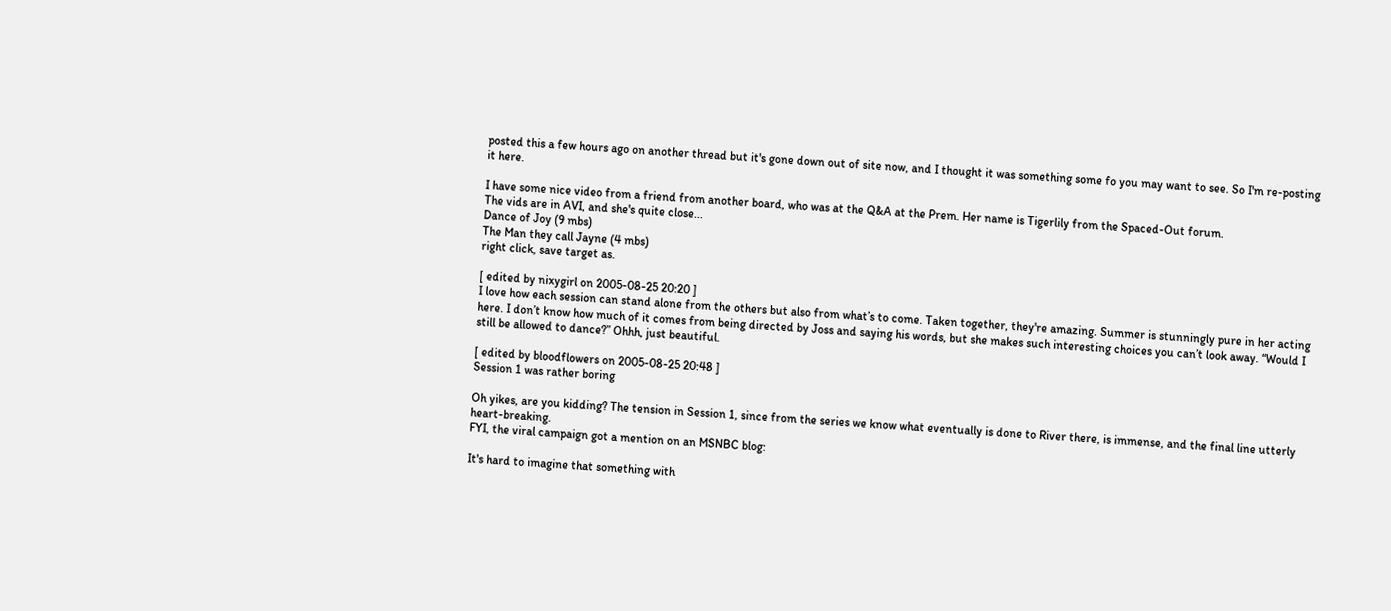posted this a few hours ago on another thread but it's gone down out of site now, and I thought it was something some fo you may want to see. So I'm re-posting it here.

I have some nice video from a friend from another board, who was at the Q&A at the Prem. Her name is Tigerlily from the Spaced-Out forum.
The vids are in AVI, and she's quite close...
Dance of Joy (9 mbs)
The Man they call Jayne (4 mbs)
right click, save target as.

[ edited by nixygirl on 2005-08-25 20:20 ]
I love how each session can stand alone from the others but also from what’s to come. Taken together, they're amazing. Summer is stunningly pure in her acting here. I don’t know how much of it comes from being directed by Joss and saying his words, but she makes such interesting choices you can’t look away. “Would I still be allowed to dance?” Ohhh, just beautiful.

[ edited by bloodflowers on 2005-08-25 20:48 ]
Session 1 was rather boring

Oh yikes, are you kidding? The tension in Session 1, since from the series we know what eventually is done to River there, is immense, and the final line utterly heart-breaking.
FYI, the viral campaign got a mention on an MSNBC blog:

It's hard to imagine that something with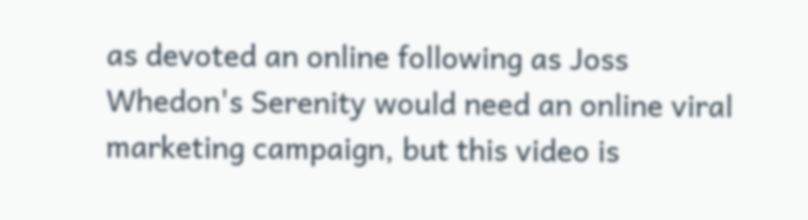as devoted an online following as Joss Whedon's Serenity would need an online viral marketing campaign, but this video is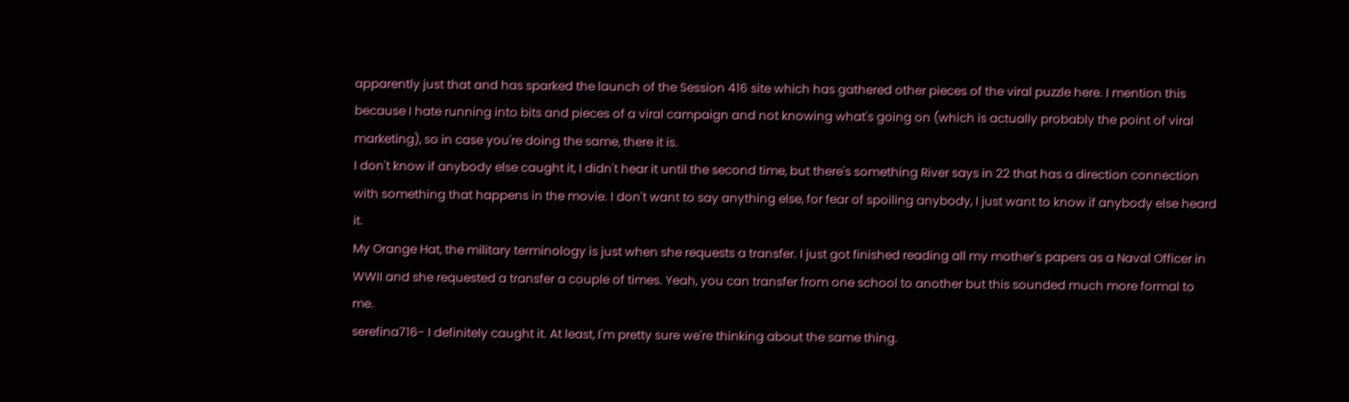apparently just that and has sparked the launch of the Session 416 site which has gathered other pieces of the viral puzzle here. I mention this because I hate running into bits and pieces of a viral campaign and not knowing what's going on (which is actually probably the point of viral marketing), so in case you're doing the same, there it is.
I don't know if anybody else caught it, I didn't hear it until the second time, but there's something River says in 22 that has a direction connection with something that happens in the movie. I don't want to say anything else, for fear of spoiling anybody, I just want to know if anybody else heard it.
My Orange Hat, the military terminology is just when she requests a transfer. I just got finished reading all my mother's papers as a Naval Officer in WWII and she requested a transfer a couple of times. Yeah, you can transfer from one school to another but this sounded much more formal to me.
serefina716- I definitely caught it. At least, I'm pretty sure we're thinking about the same thing.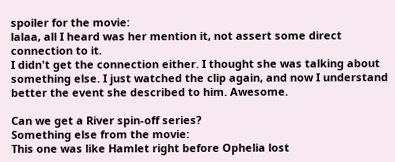spoiler for the movie:
lalaa, all I heard was her mention it, not assert some direct connection to it.
I didn't get the connection either. I thought she was talking about something else. I just watched the clip again, and now I understand better the event she described to him. Awesome.

Can we get a River spin-off series?
Something else from the movie:
This one was like Hamlet right before Ophelia lost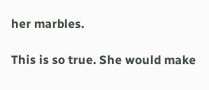her marbles.

This is so true. She would make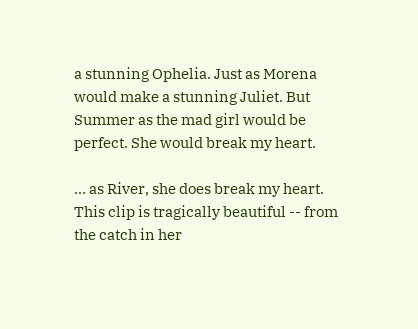a stunning Ophelia. Just as Morena would make a stunning Juliet. But Summer as the mad girl would be perfect. She would break my heart.

... as River, she does break my heart. This clip is tragically beautiful -- from the catch in her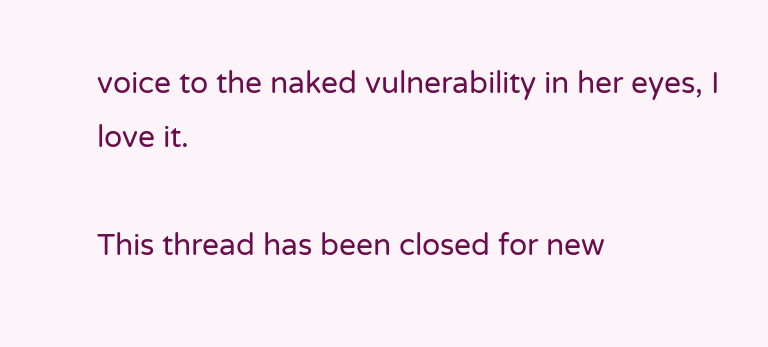voice to the naked vulnerability in her eyes, I love it.

This thread has been closed for new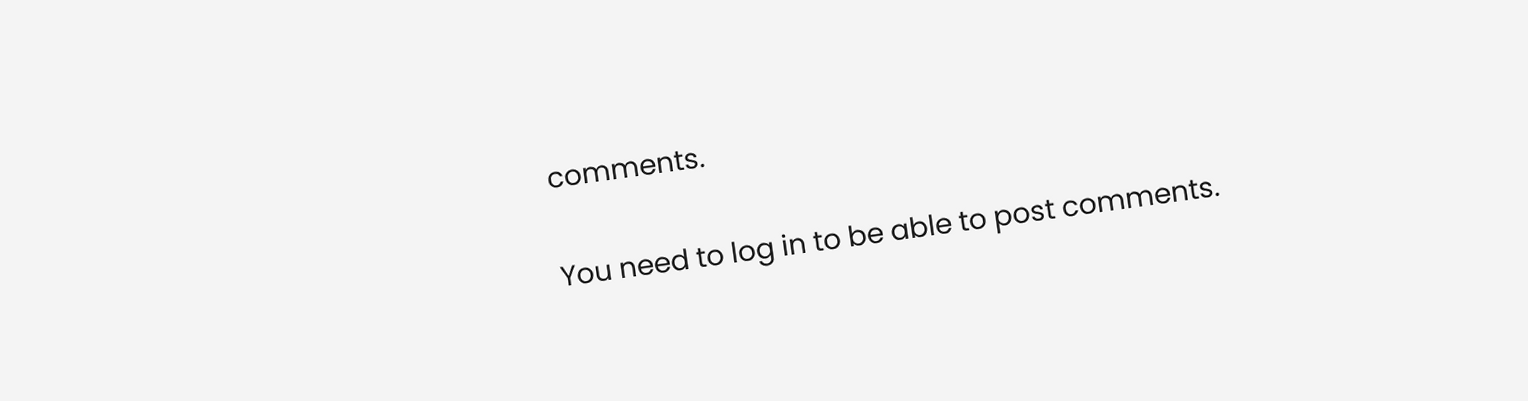comments.

You need to log in to be able to post comments.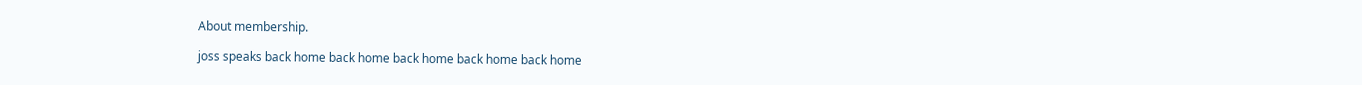About membership.

joss speaks back home back home back home back home back home